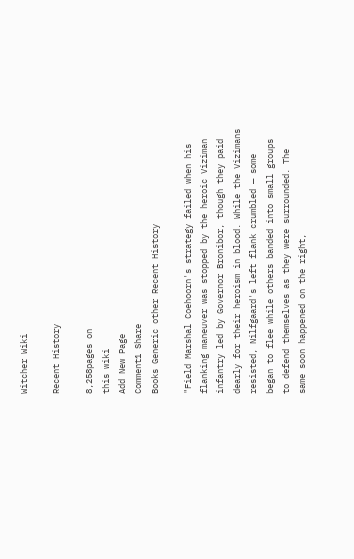Witcher Wiki

Recent History

8,258pages on
this wiki
Add New Page
Comment1 Share
Books Generic other Recent History

"Field Marshal Coehoorn's strategy failed when his flanking maneuver was stopped by the heroic Viziman infantry led by Governor Bronibor, though they paid dearly for their heroism in blood. While the Vizimans resisted, Nilfgaard's left flank crumbled — some began to flee while others banded into small groups to defend themselves as they were surrounded. The same soon happened on the right,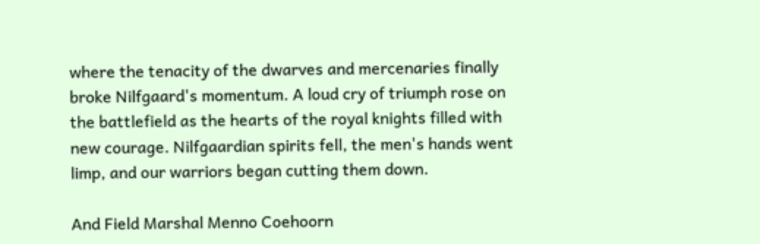where the tenacity of the dwarves and mercenaries finally broke Nilfgaard's momentum. A loud cry of triumph rose on the battlefield as the hearts of the royal knights filled with new courage. Nilfgaardian spirits fell, the men's hands went limp, and our warriors began cutting them down.

And Field Marshal Menno Coehoorn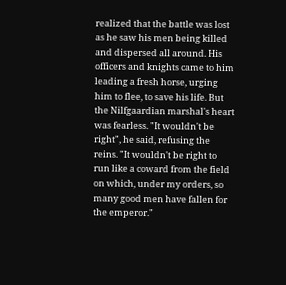realized that the battle was lost as he saw his men being killed and dispersed all around. His officers and knights came to him leading a fresh horse, urging him to flee, to save his life. But the Nilfgaardian marshal's heart was fearless. "It wouldn't be right", he said, refusing the reins. "It wouldn't be right to run like a coward from the field on which, under my orders, so many good men have fallen for the emperor."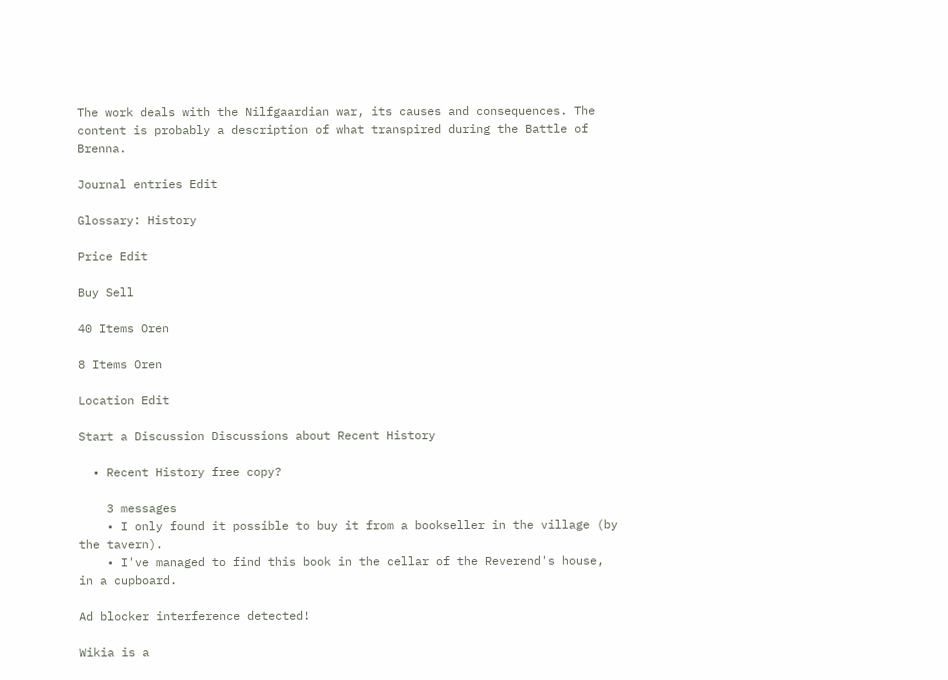The work deals with the Nilfgaardian war, its causes and consequences. The content is probably a description of what transpired during the Battle of Brenna.

Journal entries Edit

Glossary: History

Price Edit

Buy Sell

40 Items Oren

8 Items Oren

Location Edit

Start a Discussion Discussions about Recent History

  • Recent History free copy?

    3 messages
    • I only found it possible to buy it from a bookseller in the village (by the tavern).
    • I've managed to find this book in the cellar of the Reverend's house, in a cupboard.

Ad blocker interference detected!

Wikia is a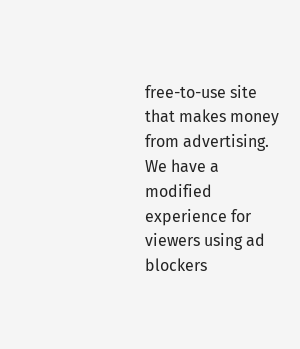free-to-use site that makes money from advertising. We have a modified experience for viewers using ad blockers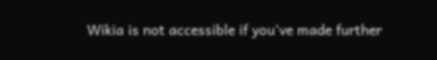Wikia is not accessible if you’ve made further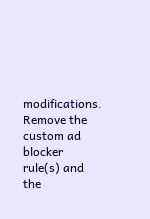modifications. Remove the custom ad blocker rule(s) and the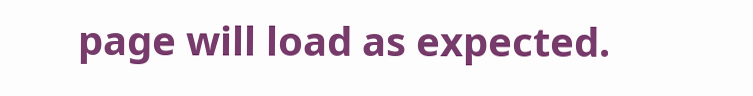page will load as expected.